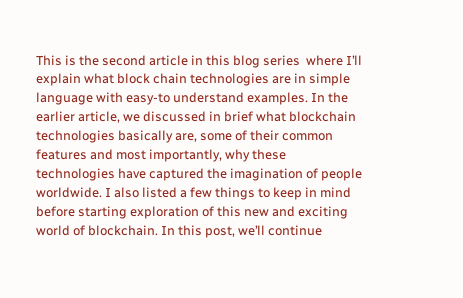This is the second article in this blog series  where I’ll explain what block chain technologies are in simple language with easy-to understand examples. In the earlier article, we discussed in brief what blockchain technologies basically are, some of their common features and most importantly, why these technologies have captured the imagination of people worldwide. I also listed a few things to keep in mind before starting exploration of this new and exciting world of blockchain. In this post, we’ll continue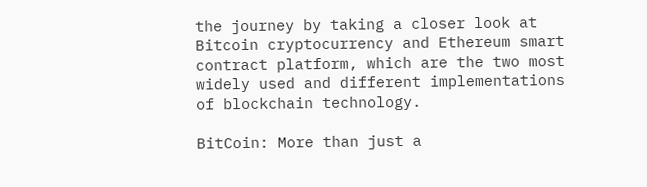the journey by taking a closer look at Bitcoin cryptocurrency and Ethereum smart contract platform, which are the two most widely used and different implementations of blockchain technology.

BitCoin: More than just a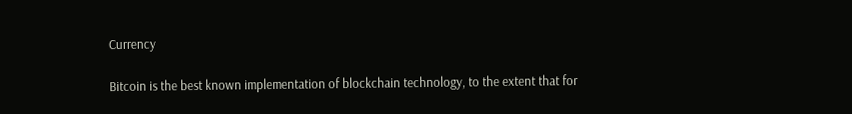Currency

Bitcoin is the best known implementation of blockchain technology, to the extent that for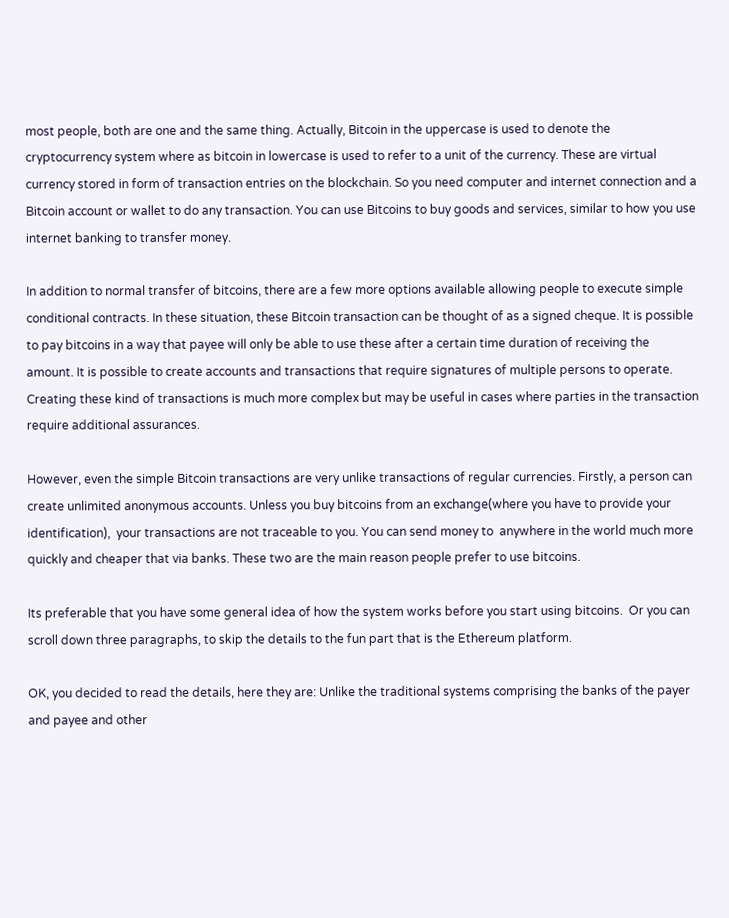most people, both are one and the same thing. Actually, Bitcoin in the uppercase is used to denote the cryptocurrency system where as bitcoin in lowercase is used to refer to a unit of the currency. These are virtual currency stored in form of transaction entries on the blockchain. So you need computer and internet connection and a Bitcoin account or wallet to do any transaction. You can use Bitcoins to buy goods and services, similar to how you use internet banking to transfer money.

In addition to normal transfer of bitcoins, there are a few more options available allowing people to execute simple conditional contracts. In these situation, these Bitcoin transaction can be thought of as a signed cheque. It is possible to pay bitcoins in a way that payee will only be able to use these after a certain time duration of receiving the amount. It is possible to create accounts and transactions that require signatures of multiple persons to operate. Creating these kind of transactions is much more complex but may be useful in cases where parties in the transaction require additional assurances.

However, even the simple Bitcoin transactions are very unlike transactions of regular currencies. Firstly, a person can create unlimited anonymous accounts. Unless you buy bitcoins from an exchange(where you have to provide your identification),  your transactions are not traceable to you. You can send money to  anywhere in the world much more quickly and cheaper that via banks. These two are the main reason people prefer to use bitcoins.

Its preferable that you have some general idea of how the system works before you start using bitcoins.  Or you can scroll down three paragraphs, to skip the details to the fun part that is the Ethereum platform.

OK, you decided to read the details, here they are: Unlike the traditional systems comprising the banks of the payer and payee and other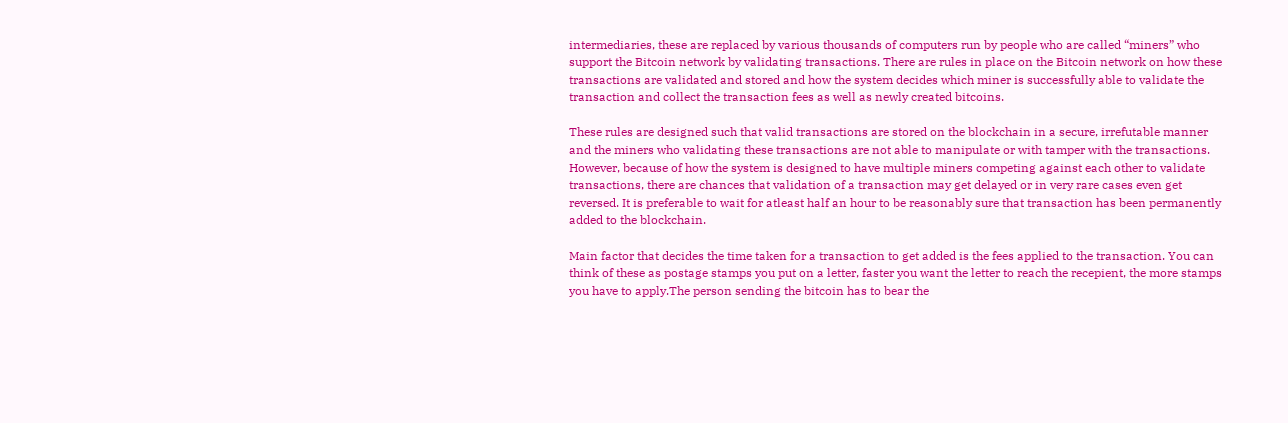intermediaries, these are replaced by various thousands of computers run by people who are called “miners” who support the Bitcoin network by validating transactions. There are rules in place on the Bitcoin network on how these transactions are validated and stored and how the system decides which miner is successfully able to validate the transaction and collect the transaction fees as well as newly created bitcoins.

These rules are designed such that valid transactions are stored on the blockchain in a secure, irrefutable manner and the miners who validating these transactions are not able to manipulate or with tamper with the transactions. However, because of how the system is designed to have multiple miners competing against each other to validate transactions, there are chances that validation of a transaction may get delayed or in very rare cases even get reversed. It is preferable to wait for atleast half an hour to be reasonably sure that transaction has been permanently added to the blockchain.

Main factor that decides the time taken for a transaction to get added is the fees applied to the transaction. You can think of these as postage stamps you put on a letter, faster you want the letter to reach the recepient, the more stamps you have to apply.The person sending the bitcoin has to bear the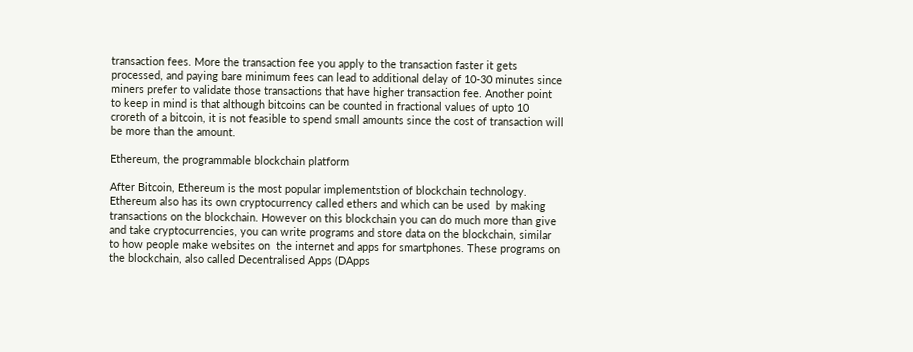transaction fees. More the transaction fee you apply to the transaction faster it gets processed, and paying bare minimum fees can lead to additional delay of 10-30 minutes since miners prefer to validate those transactions that have higher transaction fee. Another point to keep in mind is that although bitcoins can be counted in fractional values of upto 10 croreth of a bitcoin, it is not feasible to spend small amounts since the cost of transaction will be more than the amount.

Ethereum, the programmable blockchain platform

After Bitcoin, Ethereum is the most popular implementstion of blockchain technology. Ethereum also has its own cryptocurrency called ethers and which can be used  by making transactions on the blockchain. However on this blockchain you can do much more than give and take cryptocurrencies, you can write programs and store data on the blockchain, similar to how people make websites on  the internet and apps for smartphones. These programs on the blockchain, also called Decentralised Apps (DApps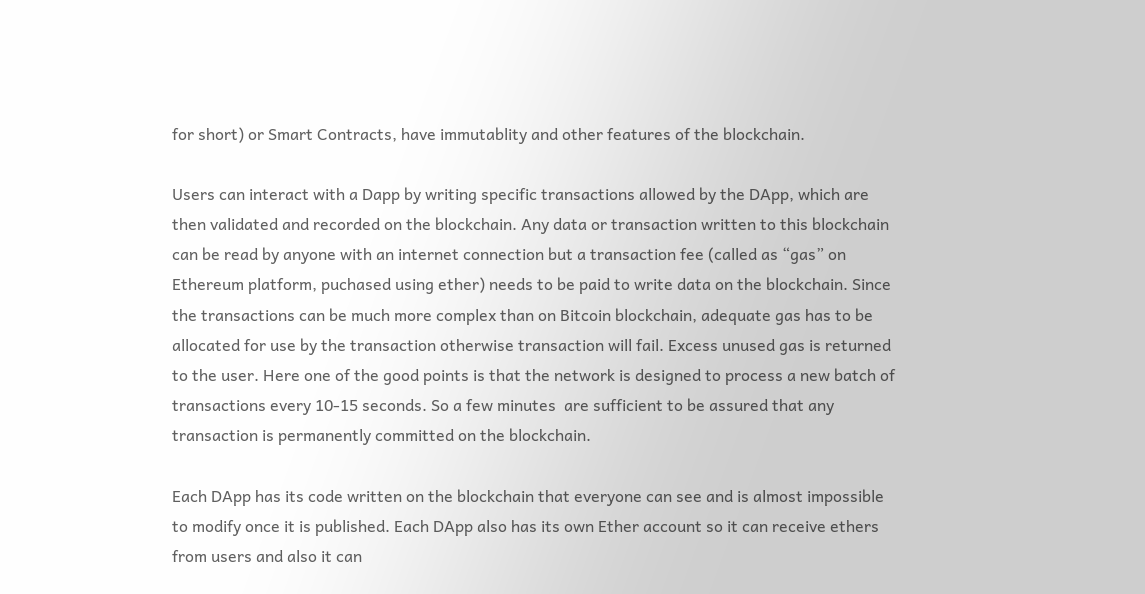for short) or Smart Contracts, have immutablity and other features of the blockchain.

Users can interact with a Dapp by writing specific transactions allowed by the DApp, which are then validated and recorded on the blockchain. Any data or transaction written to this blockchain can be read by anyone with an internet connection but a transaction fee (called as “gas” on Ethereum platform, puchased using ether) needs to be paid to write data on the blockchain. Since the transactions can be much more complex than on Bitcoin blockchain, adequate gas has to be allocated for use by the transaction otherwise transaction will fail. Excess unused gas is returned to the user. Here one of the good points is that the network is designed to process a new batch of transactions every 10-15 seconds. So a few minutes  are sufficient to be assured that any transaction is permanently committed on the blockchain.

Each DApp has its code written on the blockchain that everyone can see and is almost impossible to modify once it is published. Each DApp also has its own Ether account so it can receive ethers from users and also it can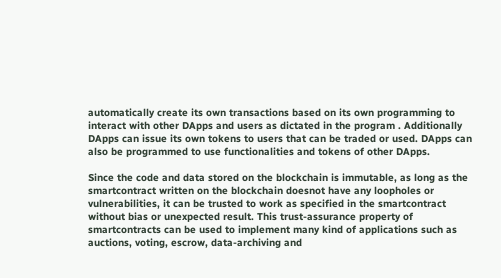automatically create its own transactions based on its own programming to interact with other DApps and users as dictated in the program . Additionally DApps can issue its own tokens to users that can be traded or used. DApps can also be programmed to use functionalities and tokens of other DApps.

Since the code and data stored on the blockchain is immutable, as long as the smartcontract written on the blockchain doesnot have any loopholes or vulnerabilities, it can be trusted to work as specified in the smartcontract without bias or unexpected result. This trust-assurance property of smartcontracts can be used to implement many kind of applications such as auctions, voting, escrow, data-archiving and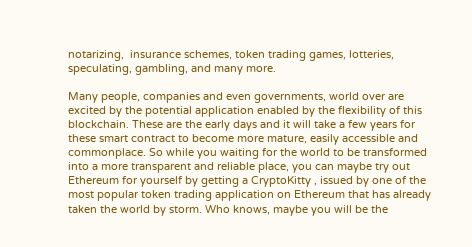notarizing,  insurance schemes, token trading games, lotteries, speculating, gambling, and many more.

Many people, companies and even governments, world over are excited by the potential application enabled by the flexibility of this blockchain. These are the early days and it will take a few years for these smart contract to become more mature, easily accessible and commonplace. So while you waiting for the world to be transformed into a more transparent and reliable place, you can maybe try out Ethereum for yourself by getting a CryptoKitty , issued by one of the most popular token trading application on Ethereum that has already taken the world by storm. Who knows, maybe you will be the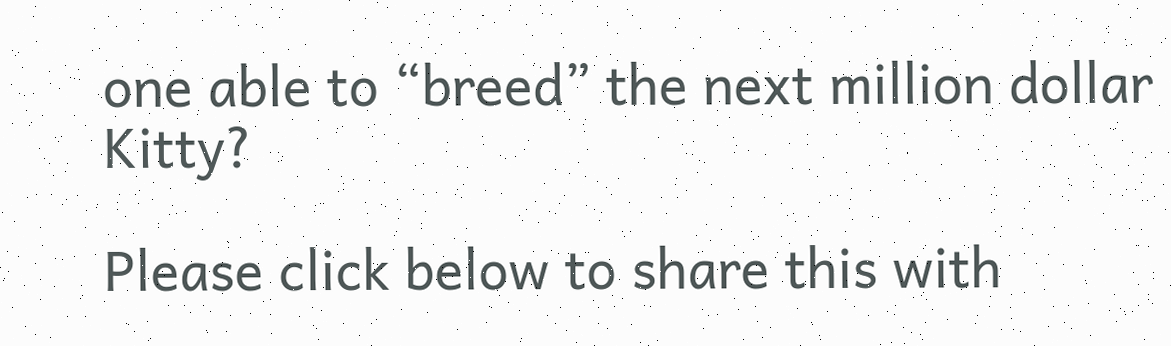one able to “breed” the next million dollar Kitty?

Please click below to share this with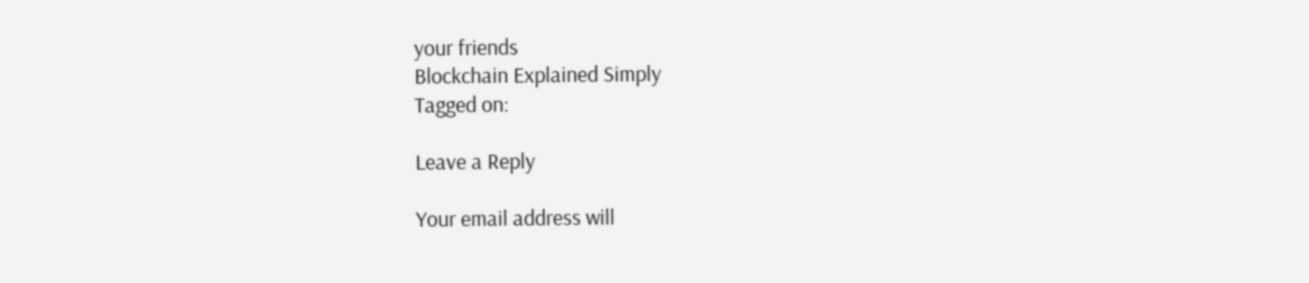your friends
Blockchain Explained Simply
Tagged on:

Leave a Reply

Your email address will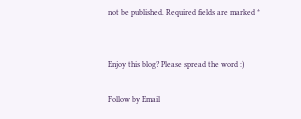not be published. Required fields are marked *


Enjoy this blog? Please spread the word :)

Follow by Email